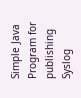Simple Java Program for publishing Syslog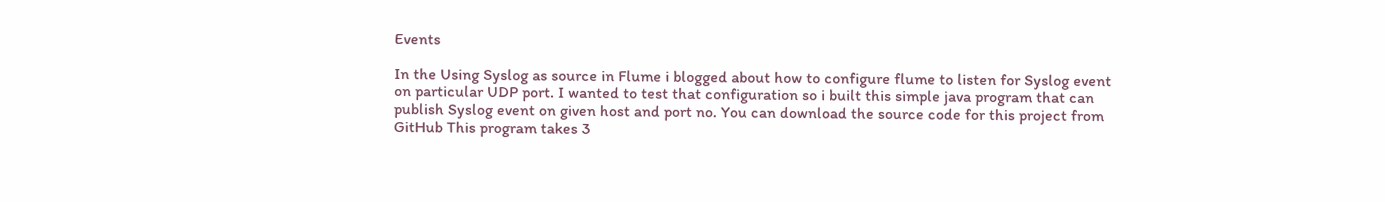Events

In the Using Syslog as source in Flume i blogged about how to configure flume to listen for Syslog event on particular UDP port. I wanted to test that configuration so i built this simple java program that can publish Syslog event on given host and port no. You can download the source code for this project from GitHub This program takes 3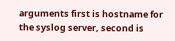arguments first is hostname for the syslog server, second is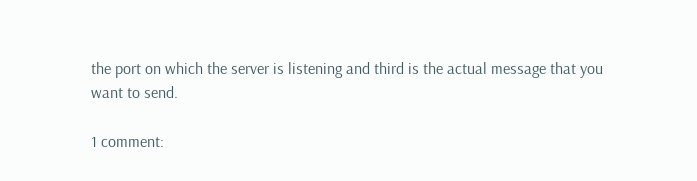the port on which the server is listening and third is the actual message that you want to send.

1 comment: